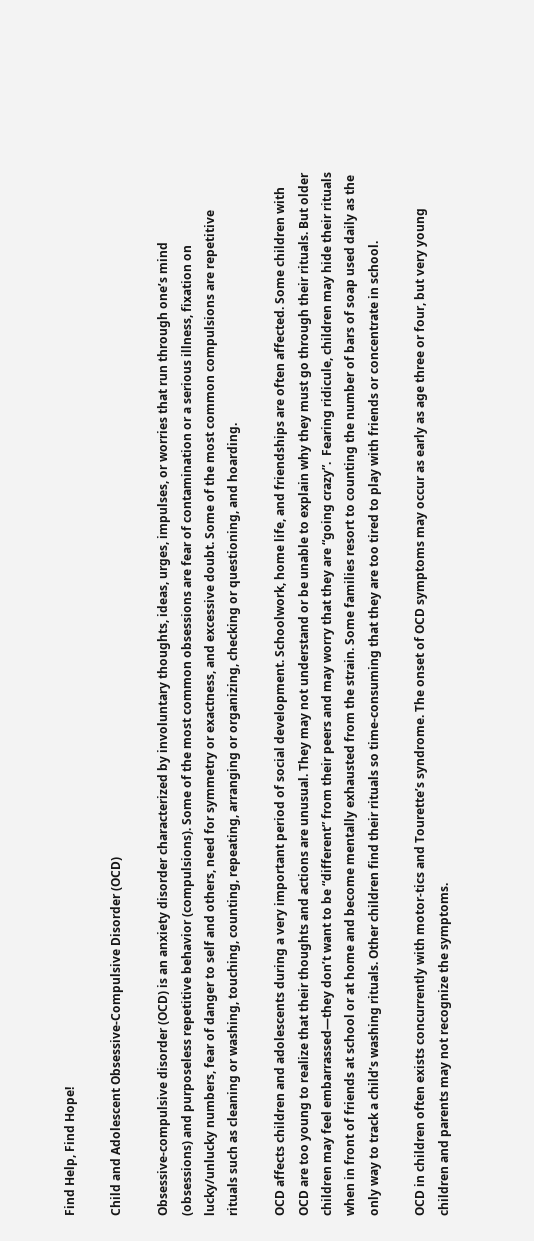Find Help, Find Hope!

Child and Adolescent Obsessive-Compulsive Disorder (OCD)

Obsessive-compulsive disorder (OCD) is an anxiety disorder characterized by involuntary thoughts, ideas, urges, impulses, or worries that run through one’s mind (obsessions) and purposeless repetitive behavior (compulsions). Some of the most common obsessions are fear of contamination or a serious illness, fixation on lucky/unlucky numbers, fear of danger to self and others, need for symmetry or exactness, and excessive doubt. Some of the most common compulsions are repetitive rituals such as cleaning or washing, touching, counting, repeating, arranging or organizing, checking or questioning, and hoarding.

OCD affects children and adolescents during a very important period of social development. Schoolwork, home life, and friendships are often affected. Some children with OCD are too young to realize that their thoughts and actions are unusual. They may not understand or be unable to explain why they must go through their rituals. But older children may feel embarrassed—they don’t want to be “different” from their peers and may worry that they are “going crazy”.  Fearing ridicule, children may hide their rituals when in front of friends at school or at home and become mentally exhausted from the strain. Some families resort to counting the number of bars of soap used daily as the only way to track a child’s washing rituals. Other children find their rituals so time-consuming that they are too tired to play with friends or concentrate in school.

OCD in children often exists concurrently with motor-tics and Tourette’s syndrome. The onset of OCD symptoms may occur as early as age three or four, but very young children and parents may not recognize the symptoms.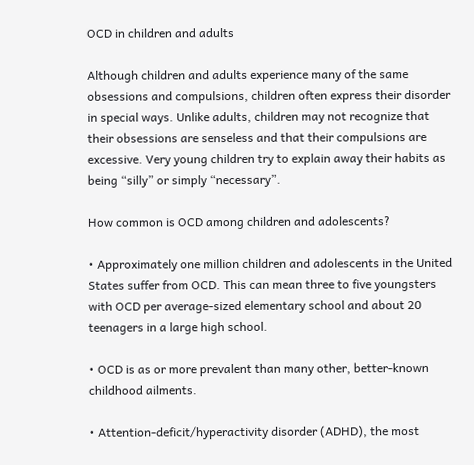OCD in children and adults

Although children and adults experience many of the same obsessions and compulsions, children often express their disorder in special ways. Unlike adults, children may not recognize that their obsessions are senseless and that their compulsions are excessive. Very young children try to explain away their habits as being “silly” or simply “necessary”.

How common is OCD among children and adolescents?

• Approximately one million children and adolescents in the United States suffer from OCD. This can mean three to five youngsters with OCD per average-sized elementary school and about 20 teenagers in a large high school.

• OCD is as or more prevalent than many other, better-known childhood ailments.

• Attention-deficit/hyperactivity disorder (ADHD), the most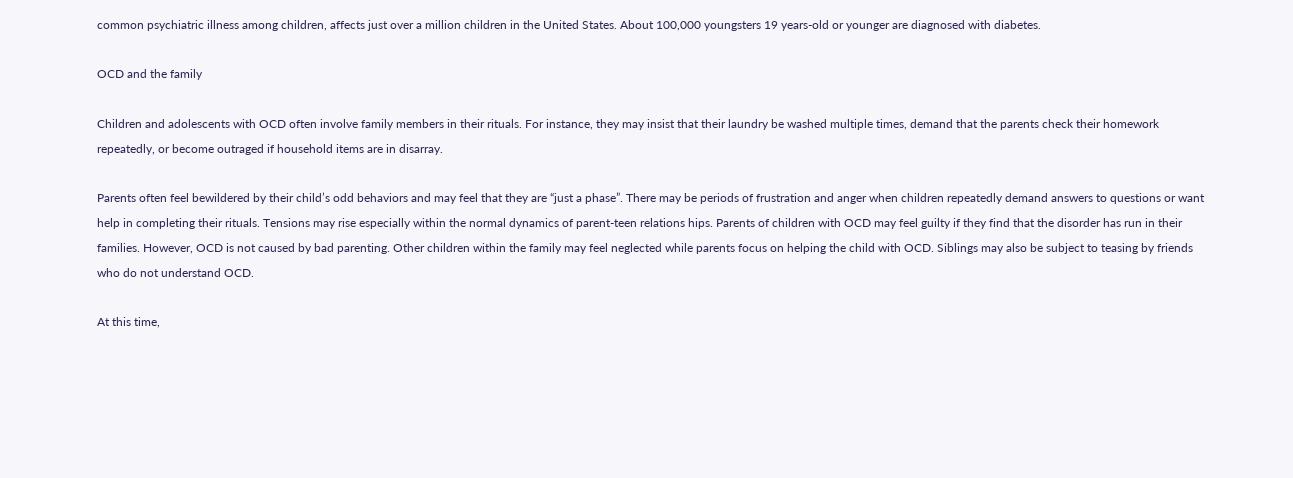common psychiatric illness among children, affects just over a million children in the United States. About 100,000 youngsters 19 years-old or younger are diagnosed with diabetes.

OCD and the family

Children and adolescents with OCD often involve family members in their rituals. For instance, they may insist that their laundry be washed multiple times, demand that the parents check their homework repeatedly, or become outraged if household items are in disarray.

Parents often feel bewildered by their child’s odd behaviors and may feel that they are “just a phase”. There may be periods of frustration and anger when children repeatedly demand answers to questions or want help in completing their rituals. Tensions may rise especially within the normal dynamics of parent-teen relations hips. Parents of children with OCD may feel guilty if they find that the disorder has run in their families. However, OCD is not caused by bad parenting. Other children within the family may feel neglected while parents focus on helping the child with OCD. Siblings may also be subject to teasing by friends who do not understand OCD.

At this time,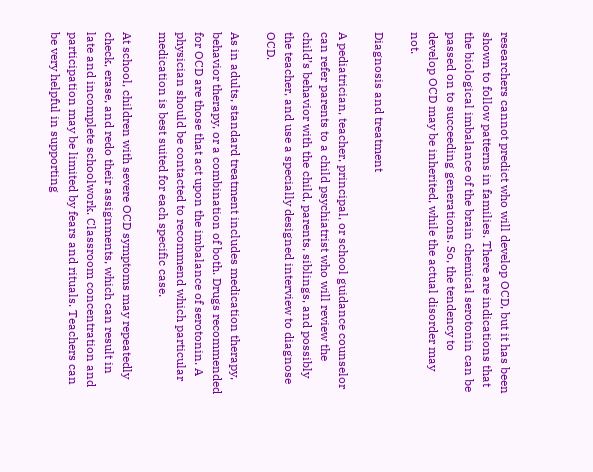researchers cannot predict who will develop OCD, but it has been shown to follow patterns in families. There are indications that the biological imbalance of the brain chemical serotonin can be passed on to succeeding generations. So, the tendency to develop OCD may be inherited, while the actual disorder may not.

Diagnosis and treatment

A pediatrician, teacher, principal, or school guidance counselor can refer parents to a child psychiatrist who will review the child’s behavior with the child, parents, siblings, and possibly the teacher, and use a specially designed interview to diagnose OCD.

As in adults, standard treatment includes medication therapy, behavior therapy, or a combination of both. Drugs recommended for OCD are those that act upon the imbalance of serotonin. A physician should be contacted to recommend which particular medication is best suited for each specific case.

At school, children with severe OCD symptoms may repeatedly check, erase, and redo their assignments, which can result in late and incomplete schoolwork. Classroom concentration and participation may be limited by fears and rituals. Teachers can be very helpful in supporting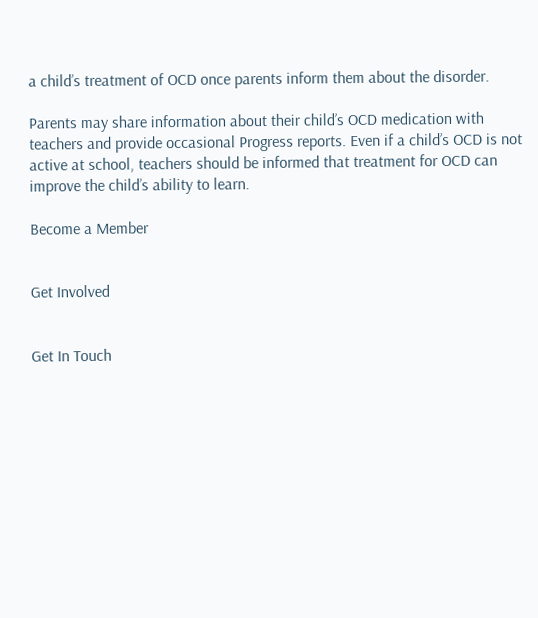a child’s treatment of OCD once parents inform them about the disorder.

Parents may share information about their child’s OCD medication with teachers and provide occasional Progress reports. Even if a child’s OCD is not active at school, teachers should be informed that treatment for OCD can improve the child’s ability to learn.

Become a Member


Get Involved


Get In Touch